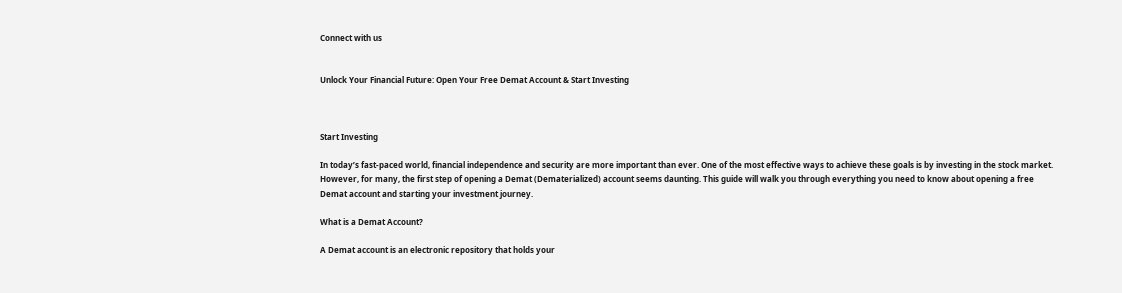Connect with us


Unlock Your Financial Future: Open Your Free Demat Account & Start Investing



Start Investing

In today’s fast-paced world, financial independence and security are more important than ever. One of the most effective ways to achieve these goals is by investing in the stock market. However, for many, the first step of opening a Demat (Dematerialized) account seems daunting. This guide will walk you through everything you need to know about opening a free Demat account and starting your investment journey.

What is a Demat Account?

A Demat account is an electronic repository that holds your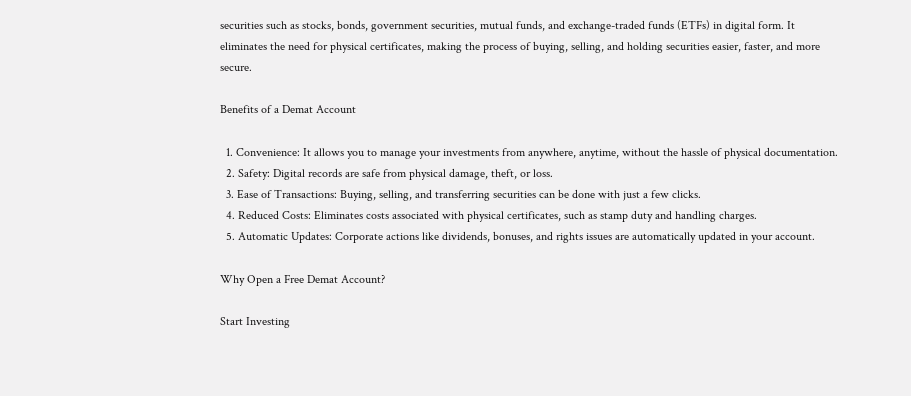securities such as stocks, bonds, government securities, mutual funds, and exchange-traded funds (ETFs) in digital form. It eliminates the need for physical certificates, making the process of buying, selling, and holding securities easier, faster, and more secure.

Benefits of a Demat Account

  1. Convenience: It allows you to manage your investments from anywhere, anytime, without the hassle of physical documentation.
  2. Safety: Digital records are safe from physical damage, theft, or loss.
  3. Ease of Transactions: Buying, selling, and transferring securities can be done with just a few clicks.
  4. Reduced Costs: Eliminates costs associated with physical certificates, such as stamp duty and handling charges.
  5. Automatic Updates: Corporate actions like dividends, bonuses, and rights issues are automatically updated in your account.

Why Open a Free Demat Account?

Start Investing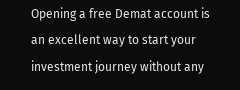Opening a free Demat account is an excellent way to start your investment journey without any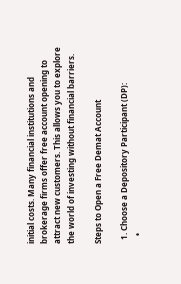initial costs. Many financial institutions and brokerage firms offer free account opening to attract new customers. This allows you to explore the world of investing without financial barriers.

Steps to Open a Free Demat Account

  1. Choose a Depository Participant (DP):
    •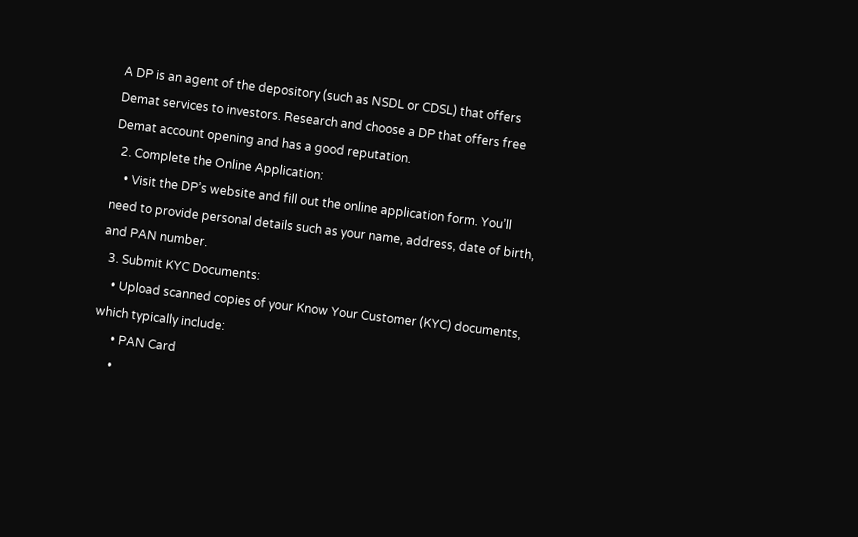A DP is an agent of the depository (such as NSDL or CDSL) that offers Demat services to investors. Research and choose a DP that offers free Demat account opening and has a good reputation.
  2. Complete the Online Application:
    • Visit the DP’s website and fill out the online application form. You’ll need to provide personal details such as your name, address, date of birth, and PAN number.
  3. Submit KYC Documents:
    • Upload scanned copies of your Know Your Customer (KYC) documents, which typically include:
      • PAN Card
      •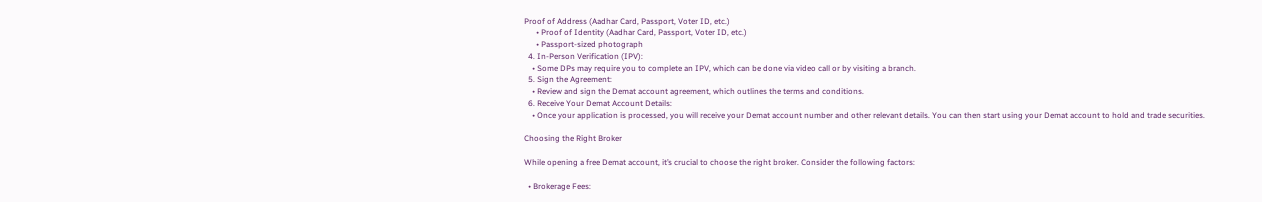Proof of Address (Aadhar Card, Passport, Voter ID, etc.)
      • Proof of Identity (Aadhar Card, Passport, Voter ID, etc.)
      • Passport-sized photograph
  4. In-Person Verification (IPV):
    • Some DPs may require you to complete an IPV, which can be done via video call or by visiting a branch.
  5. Sign the Agreement:
    • Review and sign the Demat account agreement, which outlines the terms and conditions.
  6. Receive Your Demat Account Details:
    • Once your application is processed, you will receive your Demat account number and other relevant details. You can then start using your Demat account to hold and trade securities.

Choosing the Right Broker

While opening a free Demat account, it’s crucial to choose the right broker. Consider the following factors:

  • Brokerage Fees: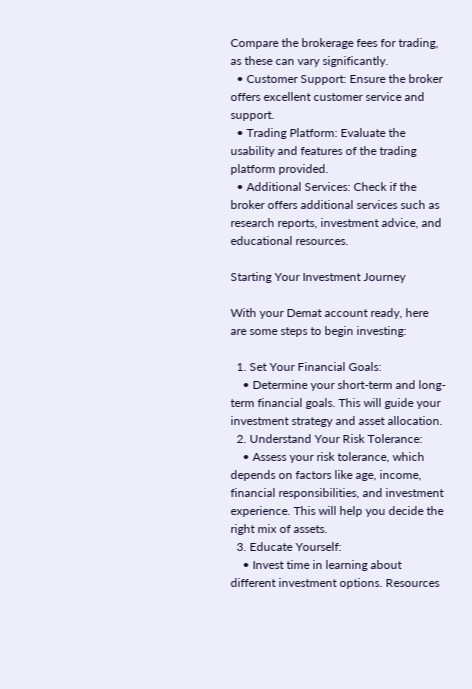Compare the brokerage fees for trading, as these can vary significantly.
  • Customer Support: Ensure the broker offers excellent customer service and support.
  • Trading Platform: Evaluate the usability and features of the trading platform provided.
  • Additional Services: Check if the broker offers additional services such as research reports, investment advice, and educational resources.

Starting Your Investment Journey

With your Demat account ready, here are some steps to begin investing:

  1. Set Your Financial Goals:
    • Determine your short-term and long-term financial goals. This will guide your investment strategy and asset allocation.
  2. Understand Your Risk Tolerance:
    • Assess your risk tolerance, which depends on factors like age, income, financial responsibilities, and investment experience. This will help you decide the right mix of assets.
  3. Educate Yourself:
    • Invest time in learning about different investment options. Resources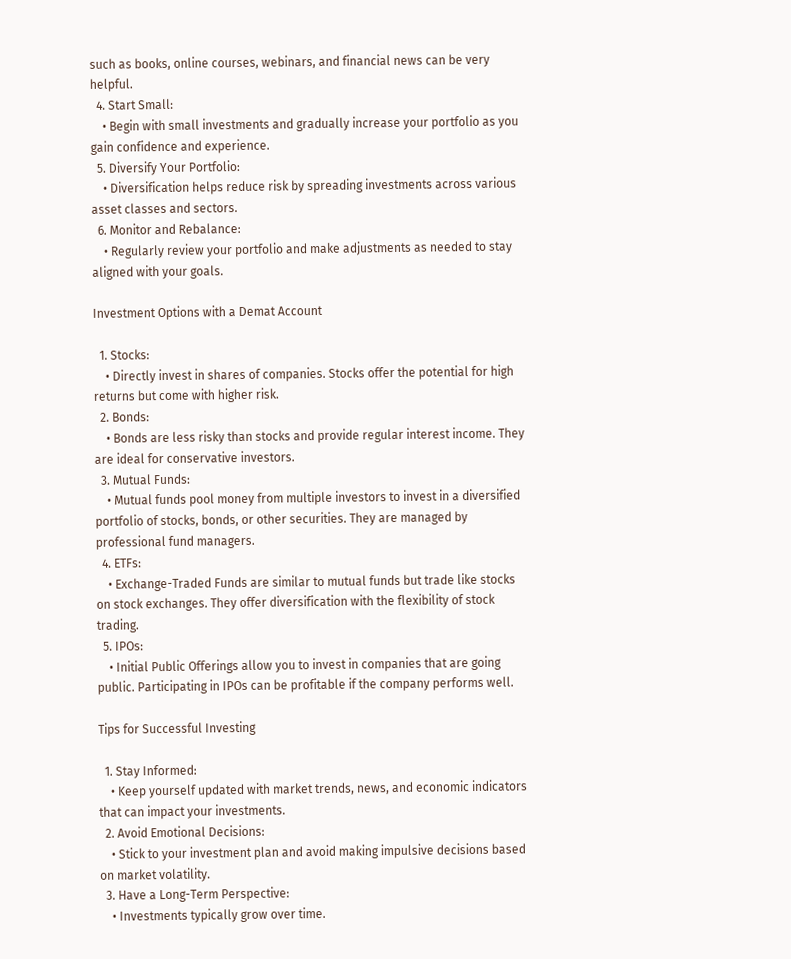such as books, online courses, webinars, and financial news can be very helpful.
  4. Start Small:
    • Begin with small investments and gradually increase your portfolio as you gain confidence and experience.
  5. Diversify Your Portfolio:
    • Diversification helps reduce risk by spreading investments across various asset classes and sectors.
  6. Monitor and Rebalance:
    • Regularly review your portfolio and make adjustments as needed to stay aligned with your goals.

Investment Options with a Demat Account

  1. Stocks:
    • Directly invest in shares of companies. Stocks offer the potential for high returns but come with higher risk.
  2. Bonds:
    • Bonds are less risky than stocks and provide regular interest income. They are ideal for conservative investors.
  3. Mutual Funds:
    • Mutual funds pool money from multiple investors to invest in a diversified portfolio of stocks, bonds, or other securities. They are managed by professional fund managers.
  4. ETFs:
    • Exchange-Traded Funds are similar to mutual funds but trade like stocks on stock exchanges. They offer diversification with the flexibility of stock trading.
  5. IPOs:
    • Initial Public Offerings allow you to invest in companies that are going public. Participating in IPOs can be profitable if the company performs well.

Tips for Successful Investing

  1. Stay Informed:
    • Keep yourself updated with market trends, news, and economic indicators that can impact your investments.
  2. Avoid Emotional Decisions:
    • Stick to your investment plan and avoid making impulsive decisions based on market volatility.
  3. Have a Long-Term Perspective:
    • Investments typically grow over time.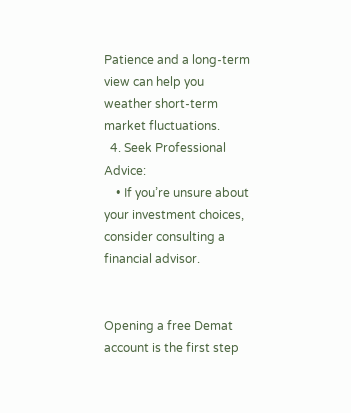Patience and a long-term view can help you weather short-term market fluctuations.
  4. Seek Professional Advice:
    • If you’re unsure about your investment choices, consider consulting a financial advisor.


Opening a free Demat account is the first step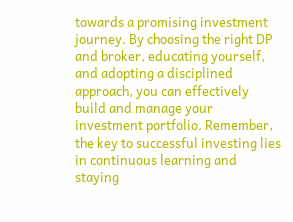towards a promising investment journey. By choosing the right DP and broker, educating yourself, and adopting a disciplined approach, you can effectively build and manage your investment portfolio. Remember, the key to successful investing lies in continuous learning and staying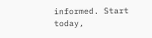informed. Start today,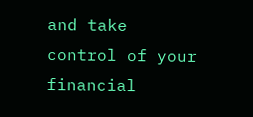and take control of your financial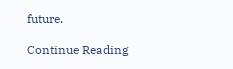future.

Continue Reading